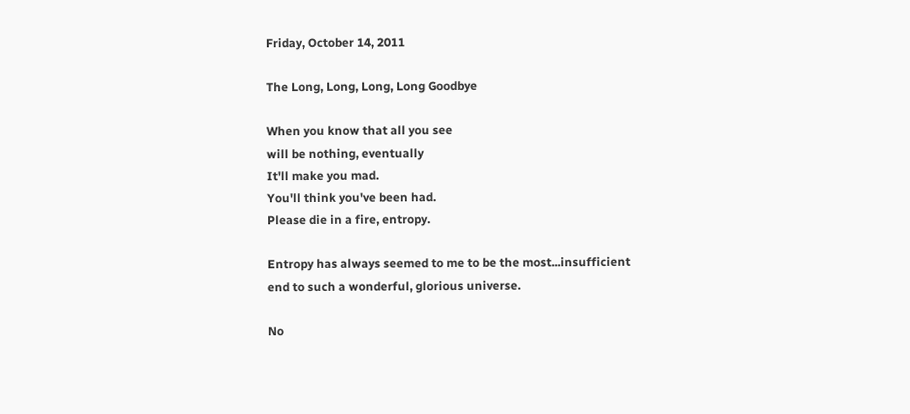Friday, October 14, 2011

The Long, Long, Long, Long Goodbye

When you know that all you see
will be nothing, eventually
It'll make you mad.
You'll think you've been had.
Please die in a fire, entropy.

Entropy has always seemed to me to be the most...insufficient end to such a wonderful, glorious universe.

No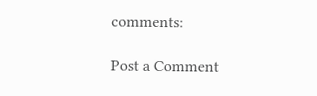comments:

Post a Comment